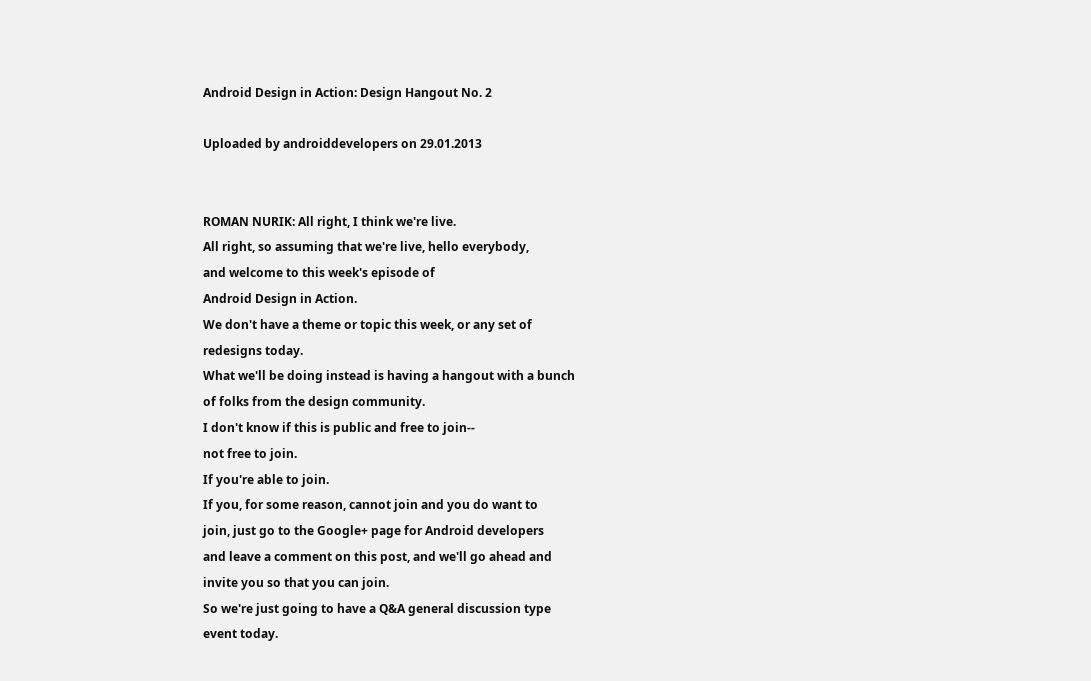Android Design in Action: Design Hangout No. 2

Uploaded by androiddevelopers on 29.01.2013


ROMAN NURIK: All right, I think we're live.
All right, so assuming that we're live, hello everybody,
and welcome to this week's episode of
Android Design in Action.
We don't have a theme or topic this week, or any set of
redesigns today.
What we'll be doing instead is having a hangout with a bunch
of folks from the design community.
I don't know if this is public and free to join--
not free to join.
If you're able to join.
If you, for some reason, cannot join and you do want to
join, just go to the Google+ page for Android developers
and leave a comment on this post, and we'll go ahead and
invite you so that you can join.
So we're just going to have a Q&A general discussion type
event today.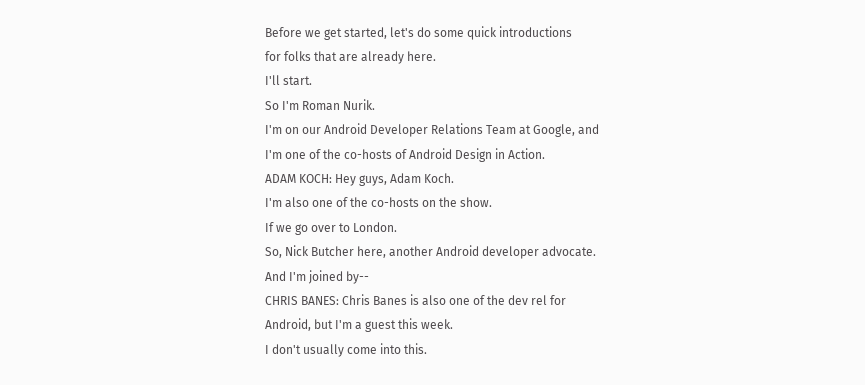Before we get started, let's do some quick introductions
for folks that are already here.
I'll start.
So I'm Roman Nurik.
I'm on our Android Developer Relations Team at Google, and
I'm one of the co-hosts of Android Design in Action.
ADAM KOCH: Hey guys, Adam Koch.
I'm also one of the co-hosts on the show.
If we go over to London.
So, Nick Butcher here, another Android developer advocate.
And I'm joined by--
CHRIS BANES: Chris Banes is also one of the dev rel for
Android, but I'm a guest this week.
I don't usually come into this.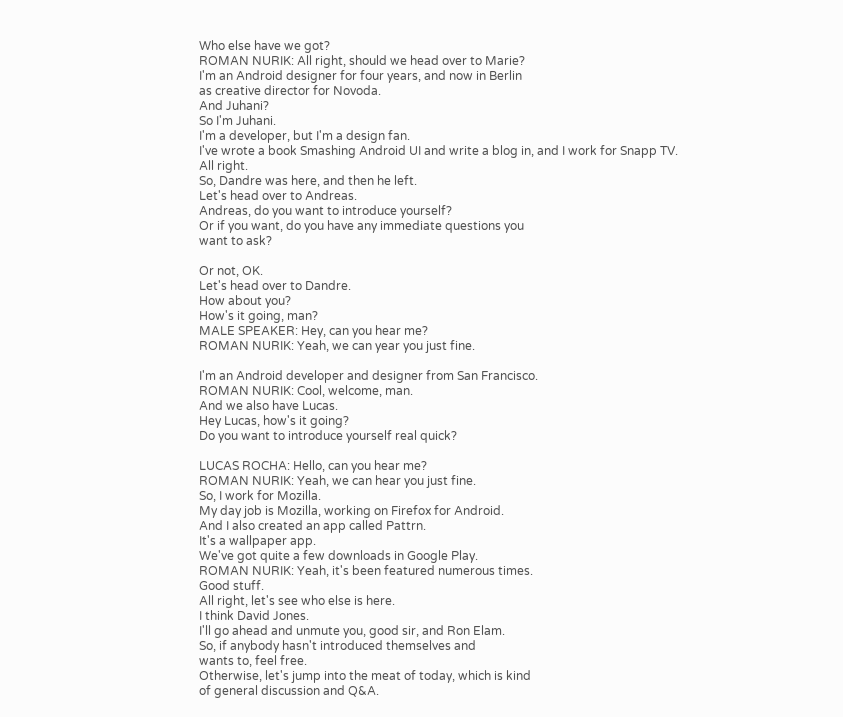Who else have we got?
ROMAN NURIK: All right, should we head over to Marie?
I'm an Android designer for four years, and now in Berlin
as creative director for Novoda.
And Juhani?
So I'm Juhani.
I'm a developer, but I'm a design fan.
I've wrote a book Smashing Android UI and write a blog in, and I work for Snapp TV.
All right.
So, Dandre was here, and then he left.
Let's head over to Andreas.
Andreas, do you want to introduce yourself?
Or if you want, do you have any immediate questions you
want to ask?

Or not, OK.
Let's head over to Dandre.
How about you?
How's it going, man?
MALE SPEAKER: Hey, can you hear me?
ROMAN NURIK: Yeah, we can year you just fine.

I'm an Android developer and designer from San Francisco.
ROMAN NURIK: Cool, welcome, man.
And we also have Lucas.
Hey Lucas, how's it going?
Do you want to introduce yourself real quick?

LUCAS ROCHA: Hello, can you hear me?
ROMAN NURIK: Yeah, we can hear you just fine.
So, I work for Mozilla.
My day job is Mozilla, working on Firefox for Android.
And I also created an app called Pattrn.
It's a wallpaper app.
We've got quite a few downloads in Google Play.
ROMAN NURIK: Yeah, it's been featured numerous times.
Good stuff.
All right, let's see who else is here.
I think David Jones.
I'll go ahead and unmute you, good sir, and Ron Elam.
So, if anybody hasn't introduced themselves and
wants to, feel free.
Otherwise, let's jump into the meat of today, which is kind
of general discussion and Q&A.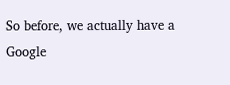So before, we actually have a Google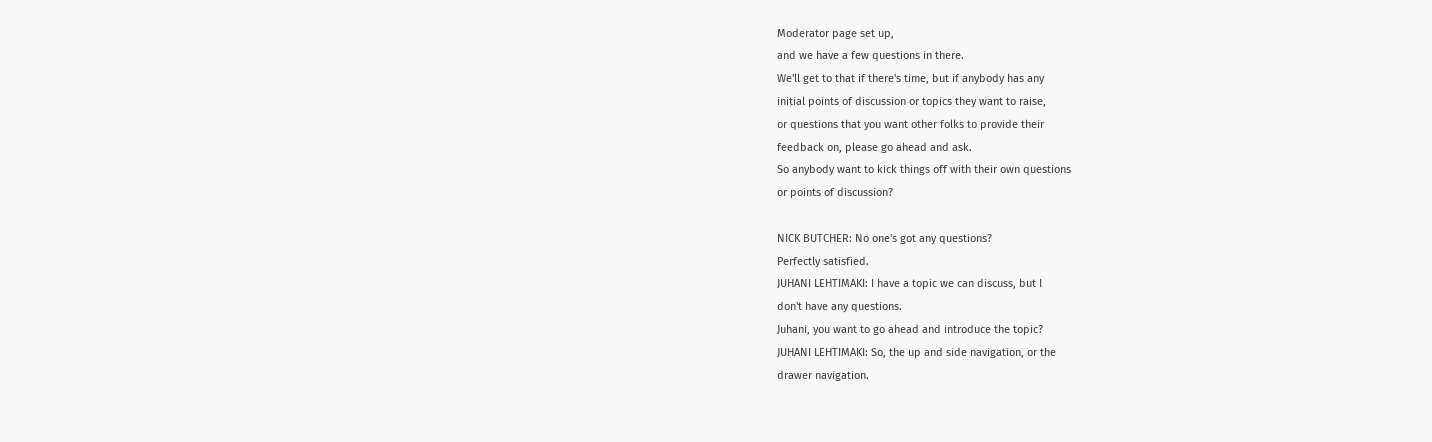Moderator page set up,
and we have a few questions in there.
We'll get to that if there's time, but if anybody has any
initial points of discussion or topics they want to raise,
or questions that you want other folks to provide their
feedback on, please go ahead and ask.
So anybody want to kick things off with their own questions
or points of discussion?

NICK BUTCHER: No one's got any questions?
Perfectly satisfied.
JUHANI LEHTIMAKI: I have a topic we can discuss, but I
don't have any questions.
Juhani, you want to go ahead and introduce the topic?
JUHANI LEHTIMAKI: So, the up and side navigation, or the
drawer navigation.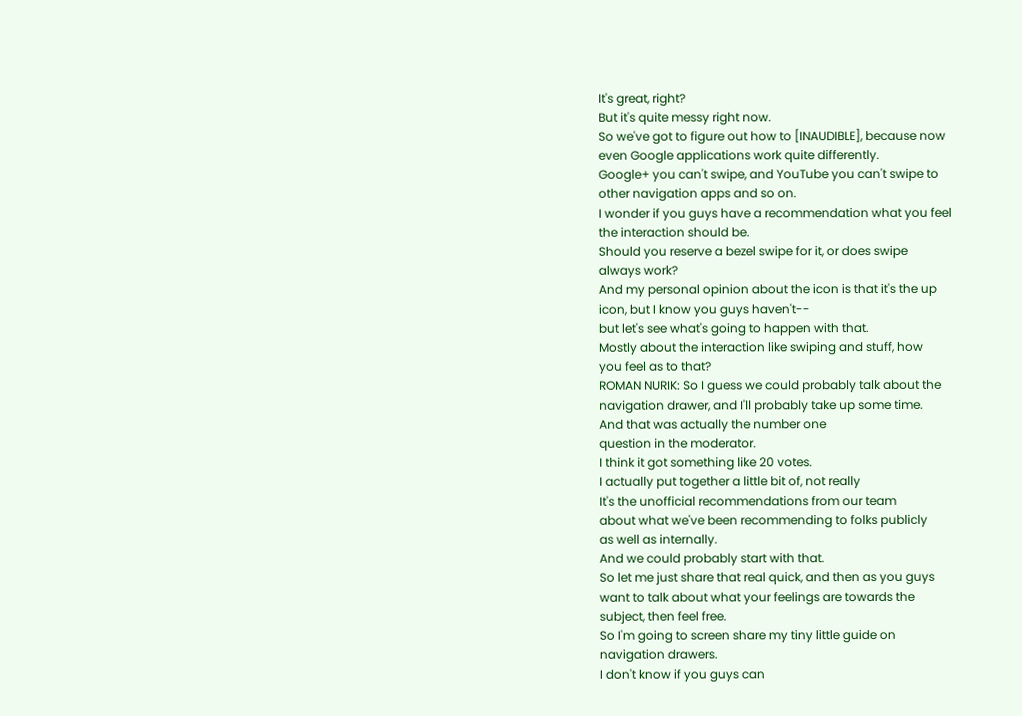It's great, right?
But it's quite messy right now.
So we've got to figure out how to [INAUDIBLE], because now
even Google applications work quite differently.
Google+ you can't swipe, and YouTube you can't swipe to
other navigation apps and so on.
I wonder if you guys have a recommendation what you feel
the interaction should be.
Should you reserve a bezel swipe for it, or does swipe
always work?
And my personal opinion about the icon is that it's the up
icon, but I know you guys haven't--
but let's see what's going to happen with that.
Mostly about the interaction like swiping and stuff, how
you feel as to that?
ROMAN NURIK: So I guess we could probably talk about the
navigation drawer, and I'll probably take up some time.
And that was actually the number one
question in the moderator.
I think it got something like 20 votes.
I actually put together a little bit of, not really
It's the unofficial recommendations from our team
about what we've been recommending to folks publicly
as well as internally.
And we could probably start with that.
So let me just share that real quick, and then as you guys
want to talk about what your feelings are towards the
subject, then feel free.
So I'm going to screen share my tiny little guide on
navigation drawers.
I don't know if you guys can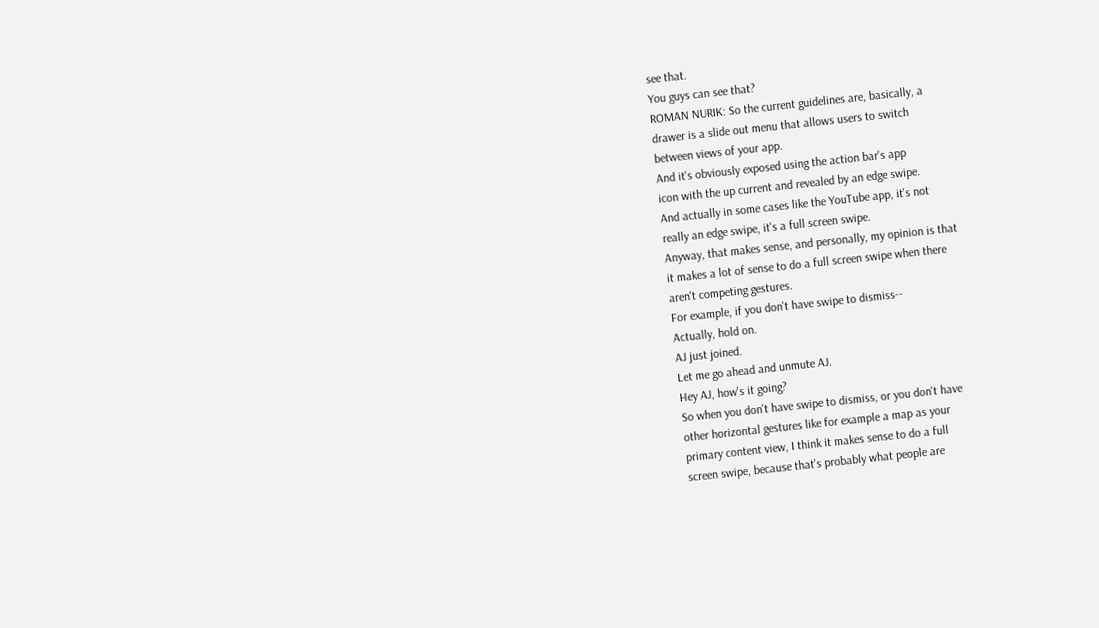see that.
You guys can see that?
ROMAN NURIK: So the current guidelines are, basically, a
drawer is a slide out menu that allows users to switch
between views of your app.
And it's obviously exposed using the action bar's app
icon with the up current and revealed by an edge swipe.
And actually in some cases like the YouTube app, it's not
really an edge swipe, it's a full screen swipe.
Anyway, that makes sense, and personally, my opinion is that
it makes a lot of sense to do a full screen swipe when there
aren't competing gestures.
For example, if you don't have swipe to dismiss--
Actually, hold on.
AJ just joined.
Let me go ahead and unmute AJ.
Hey AJ, how's it going?
So when you don't have swipe to dismiss, or you don't have
other horizontal gestures like for example a map as your
primary content view, I think it makes sense to do a full
screen swipe, because that's probably what people are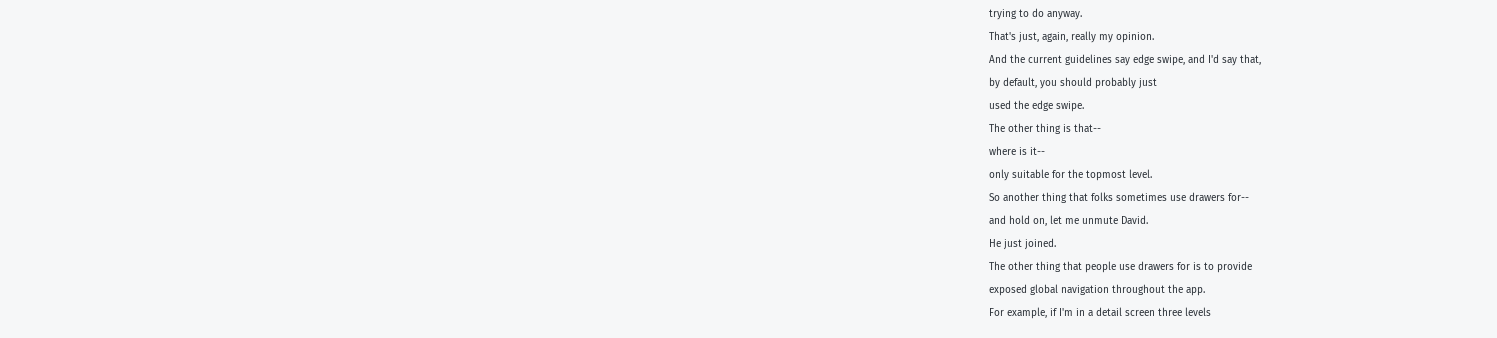trying to do anyway.
That's just, again, really my opinion.
And the current guidelines say edge swipe, and I'd say that,
by default, you should probably just
used the edge swipe.
The other thing is that--
where is it--
only suitable for the topmost level.
So another thing that folks sometimes use drawers for--
and hold on, let me unmute David.
He just joined.
The other thing that people use drawers for is to provide
exposed global navigation throughout the app.
For example, if I'm in a detail screen three levels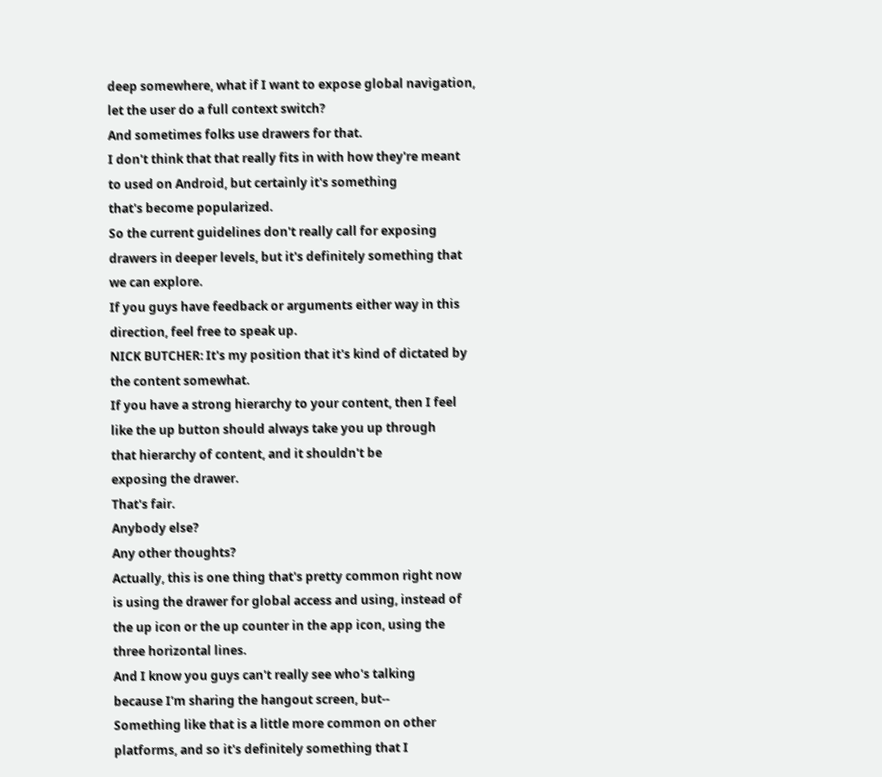deep somewhere, what if I want to expose global navigation,
let the user do a full context switch?
And sometimes folks use drawers for that.
I don't think that that really fits in with how they're meant
to used on Android, but certainly it's something
that's become popularized.
So the current guidelines don't really call for exposing
drawers in deeper levels, but it's definitely something that
we can explore.
If you guys have feedback or arguments either way in this
direction, feel free to speak up.
NICK BUTCHER: It's my position that it's kind of dictated by
the content somewhat.
If you have a strong hierarchy to your content, then I feel
like the up button should always take you up through
that hierarchy of content, and it shouldn't be
exposing the drawer.
That's fair.
Anybody else?
Any other thoughts?
Actually, this is one thing that's pretty common right now
is using the drawer for global access and using, instead of
the up icon or the up counter in the app icon, using the
three horizontal lines.
And I know you guys can't really see who's talking
because I'm sharing the hangout screen, but--
Something like that is a little more common on other
platforms, and so it's definitely something that I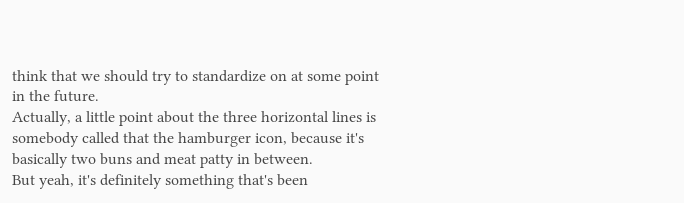think that we should try to standardize on at some point
in the future.
Actually, a little point about the three horizontal lines is
somebody called that the hamburger icon, because it's
basically two buns and meat patty in between.
But yeah, it's definitely something that's been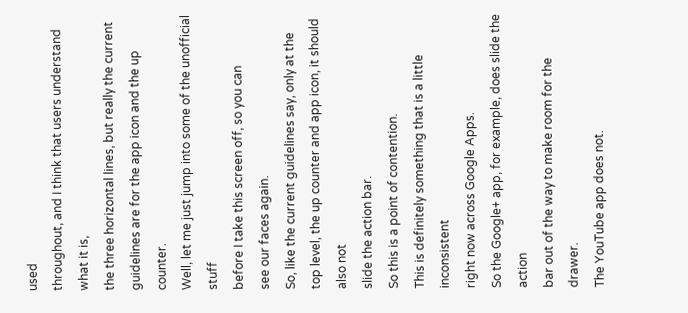used
throughout, and I think that users understand what it is,
the three horizontal lines, but really the current
guidelines are for the app icon and the up counter.
Well, let me just jump into some of the unofficial stuff
before I take this screen off, so you can
see our faces again.
So, like the current guidelines say, only at the
top level, the up counter and app icon, it should also not
slide the action bar.
So this is a point of contention.
This is definitely something that is a little inconsistent
right now across Google Apps.
So the Google+ app, for example, does slide the action
bar out of the way to make room for the drawer.
The YouTube app does not.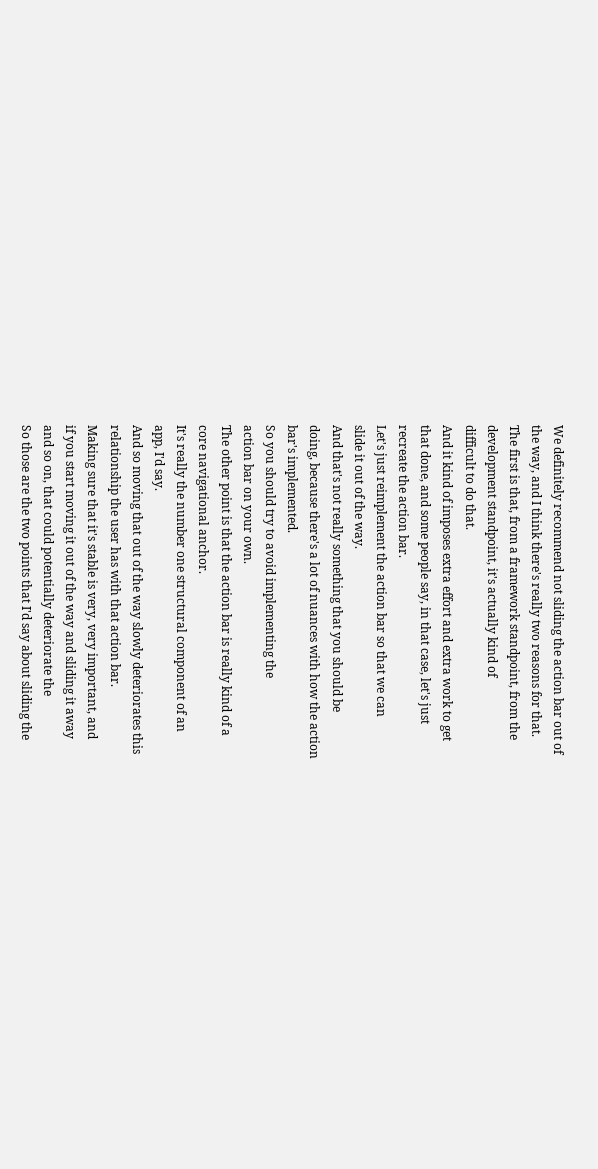We definitely recommend not sliding the action bar out of
the way, and I think there's really two reasons for that.
The first is that, from a framework standpoint, from the
development standpoint, it's actually kind of
difficult to do that.
And it kind of imposes extra effort and extra work to get
that done, and some people say, in that case, let's just
recreate the action bar.
Let's just reimplement the action bar so that we can
slide it out of the way.
And that's not really something that you should be
doing, because there's a lot of nuances with how the action
bar's implemented.
So you should try to avoid implementing the
action bar on your own.
The other point is that the action bar is really kind of a
core navigational anchor.
It's really the number one structural component of an
app, I'd say.
And so moving that out of the way slowly deteriorates this
relationship the user has with that action bar.
Making sure that it's stable is very, very important, and
if you start moving it out of the way and sliding it away
and so on, that could potentially deteriorate the
So those are the two points that I'd say about sliding the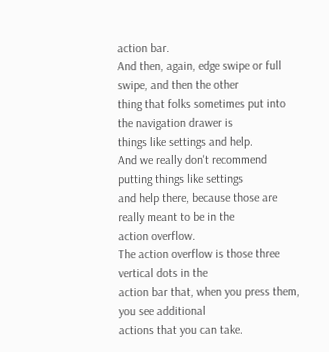action bar.
And then, again, edge swipe or full swipe, and then the other
thing that folks sometimes put into the navigation drawer is
things like settings and help.
And we really don't recommend putting things like settings
and help there, because those are really meant to be in the
action overflow.
The action overflow is those three vertical dots in the
action bar that, when you press them, you see additional
actions that you can take.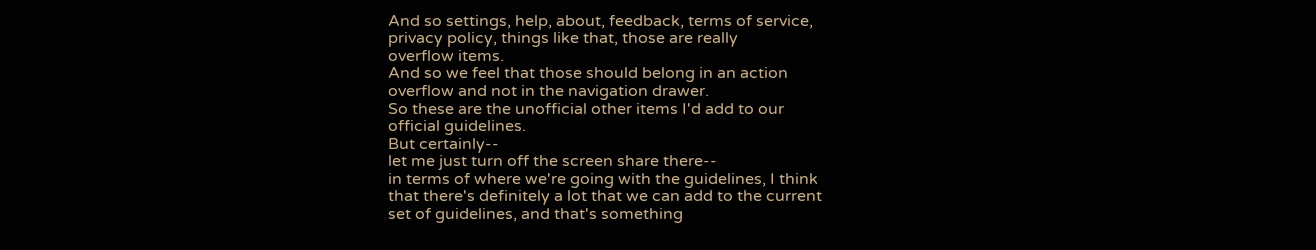And so settings, help, about, feedback, terms of service,
privacy policy, things like that, those are really
overflow items.
And so we feel that those should belong in an action
overflow and not in the navigation drawer.
So these are the unofficial other items I'd add to our
official guidelines.
But certainly--
let me just turn off the screen share there--
in terms of where we're going with the guidelines, I think
that there's definitely a lot that we can add to the current
set of guidelines, and that's something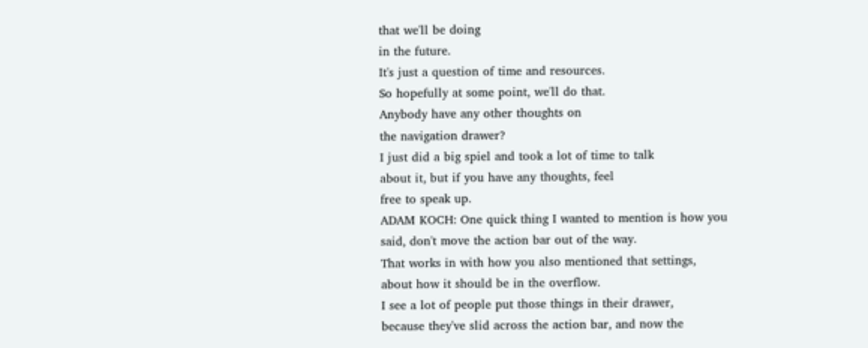that we'll be doing
in the future.
It's just a question of time and resources.
So hopefully at some point, we'll do that.
Anybody have any other thoughts on
the navigation drawer?
I just did a big spiel and took a lot of time to talk
about it, but if you have any thoughts, feel
free to speak up.
ADAM KOCH: One quick thing I wanted to mention is how you
said, don't move the action bar out of the way.
That works in with how you also mentioned that settings,
about how it should be in the overflow.
I see a lot of people put those things in their drawer,
because they've slid across the action bar, and now the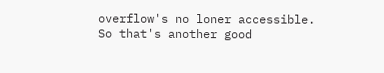overflow's no loner accessible.
So that's another good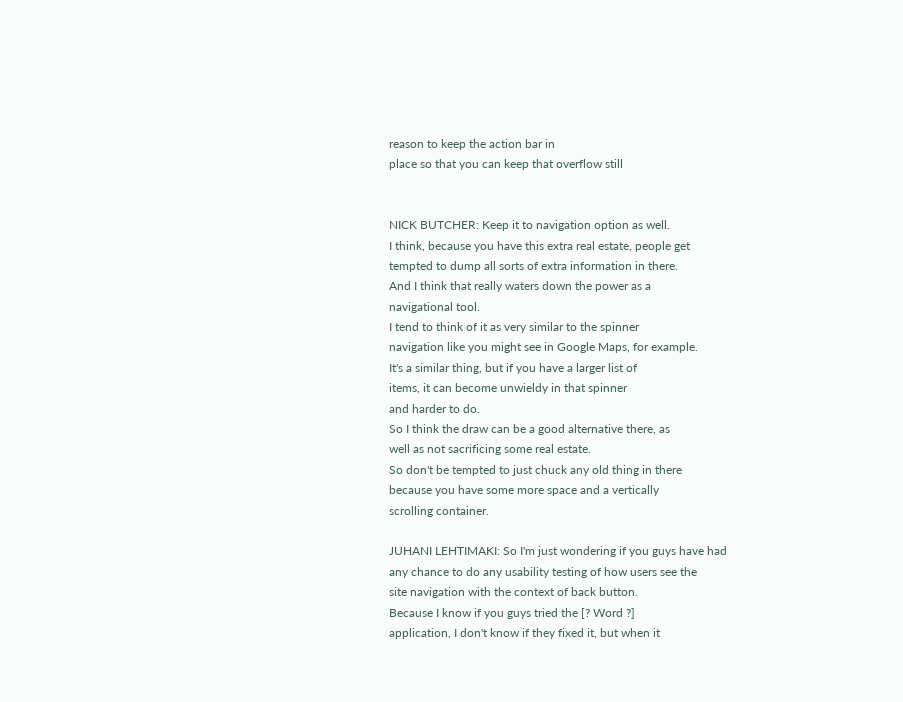reason to keep the action bar in
place so that you can keep that overflow still


NICK BUTCHER: Keep it to navigation option as well.
I think, because you have this extra real estate, people get
tempted to dump all sorts of extra information in there.
And I think that really waters down the power as a
navigational tool.
I tend to think of it as very similar to the spinner
navigation like you might see in Google Maps, for example.
It's a similar thing, but if you have a larger list of
items, it can become unwieldy in that spinner
and harder to do.
So I think the draw can be a good alternative there, as
well as not sacrificing some real estate.
So don't be tempted to just chuck any old thing in there
because you have some more space and a vertically
scrolling container.

JUHANI LEHTIMAKI: So I'm just wondering if you guys have had
any chance to do any usability testing of how users see the
site navigation with the context of back button.
Because I know if you guys tried the [? Word ?]
application, I don't know if they fixed it, but when it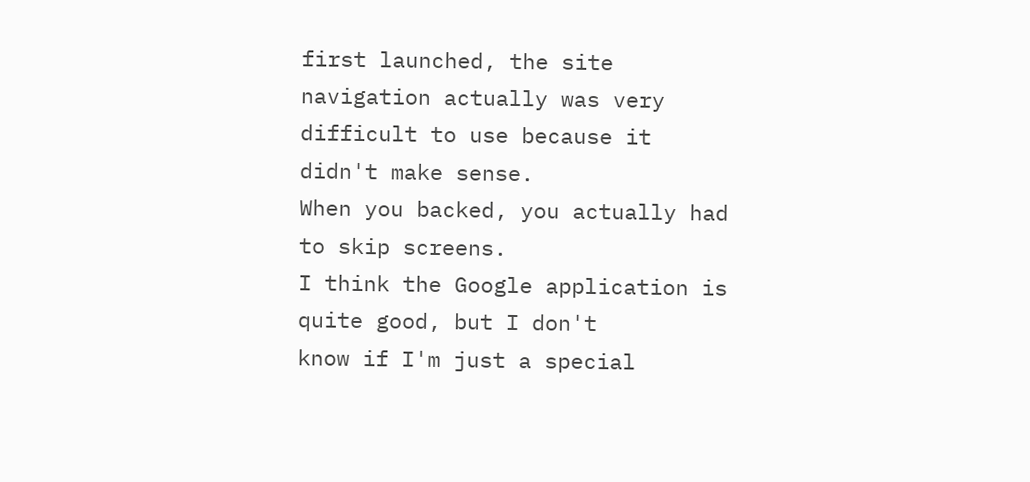first launched, the site navigation actually was very
difficult to use because it didn't make sense.
When you backed, you actually had to skip screens.
I think the Google application is quite good, but I don't
know if I'm just a special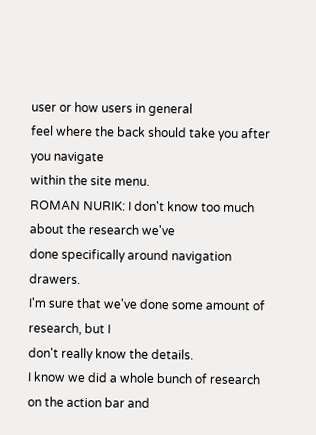user or how users in general
feel where the back should take you after you navigate
within the site menu.
ROMAN NURIK: I don't know too much about the research we've
done specifically around navigation drawers.
I'm sure that we've done some amount of research, but I
don't really know the details.
I know we did a whole bunch of research on the action bar and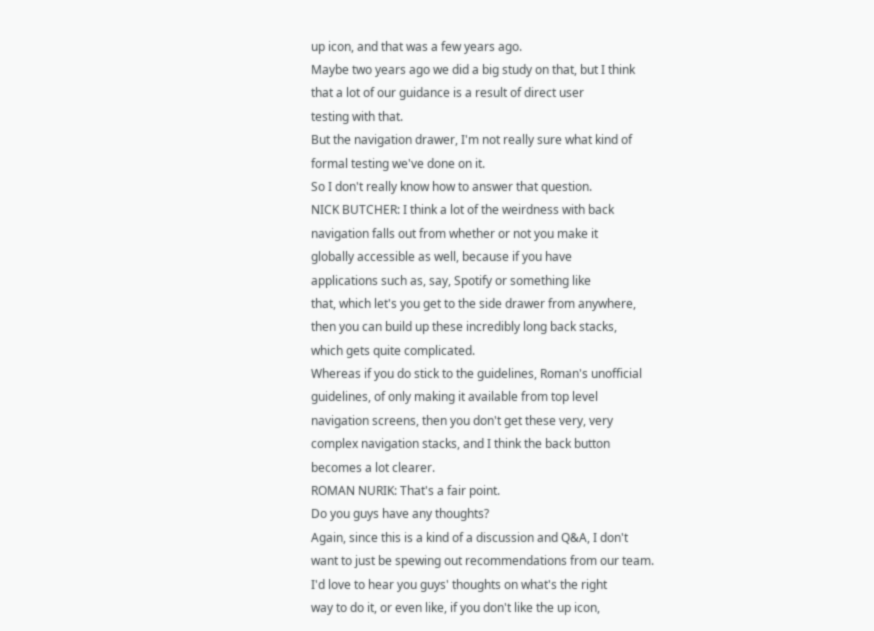up icon, and that was a few years ago.
Maybe two years ago we did a big study on that, but I think
that a lot of our guidance is a result of direct user
testing with that.
But the navigation drawer, I'm not really sure what kind of
formal testing we've done on it.
So I don't really know how to answer that question.
NICK BUTCHER: I think a lot of the weirdness with back
navigation falls out from whether or not you make it
globally accessible as well, because if you have
applications such as, say, Spotify or something like
that, which let's you get to the side drawer from anywhere,
then you can build up these incredibly long back stacks,
which gets quite complicated.
Whereas if you do stick to the guidelines, Roman's unofficial
guidelines, of only making it available from top level
navigation screens, then you don't get these very, very
complex navigation stacks, and I think the back button
becomes a lot clearer.
ROMAN NURIK: That's a fair point.
Do you guys have any thoughts?
Again, since this is a kind of a discussion and Q&A, I don't
want to just be spewing out recommendations from our team.
I'd love to hear you guys' thoughts on what's the right
way to do it, or even like, if you don't like the up icon,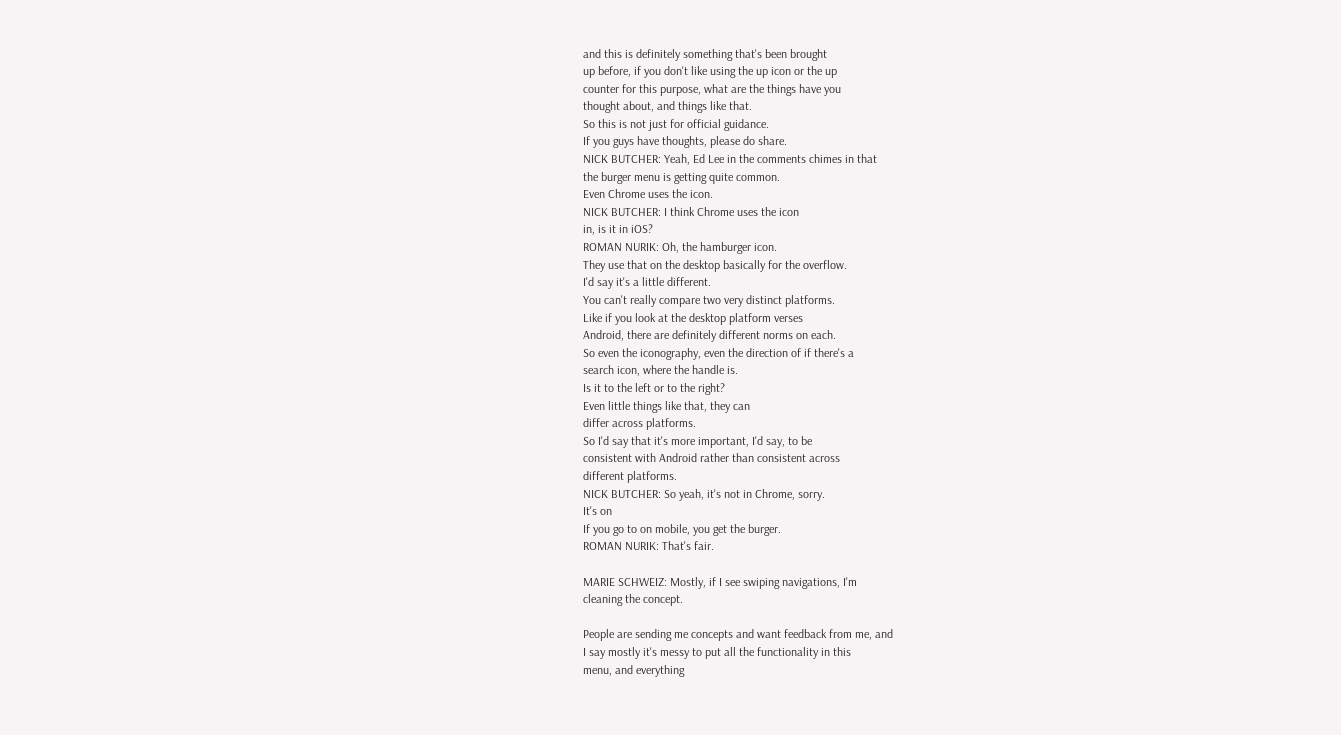and this is definitely something that's been brought
up before, if you don't like using the up icon or the up
counter for this purpose, what are the things have you
thought about, and things like that.
So this is not just for official guidance.
If you guys have thoughts, please do share.
NICK BUTCHER: Yeah, Ed Lee in the comments chimes in that
the burger menu is getting quite common.
Even Chrome uses the icon.
NICK BUTCHER: I think Chrome uses the icon
in, is it in iOS?
ROMAN NURIK: Oh, the hamburger icon.
They use that on the desktop basically for the overflow.
I'd say it's a little different.
You can't really compare two very distinct platforms.
Like if you look at the desktop platform verses
Android, there are definitely different norms on each.
So even the iconography, even the direction of if there's a
search icon, where the handle is.
Is it to the left or to the right?
Even little things like that, they can
differ across platforms.
So I'd say that it's more important, I'd say, to be
consistent with Android rather than consistent across
different platforms.
NICK BUTCHER: So yeah, it's not in Chrome, sorry.
It's on
If you go to on mobile, you get the burger.
ROMAN NURIK: That's fair.

MARIE SCHWEIZ: Mostly, if I see swiping navigations, I'm
cleaning the concept.

People are sending me concepts and want feedback from me, and
I say mostly it's messy to put all the functionality in this
menu, and everything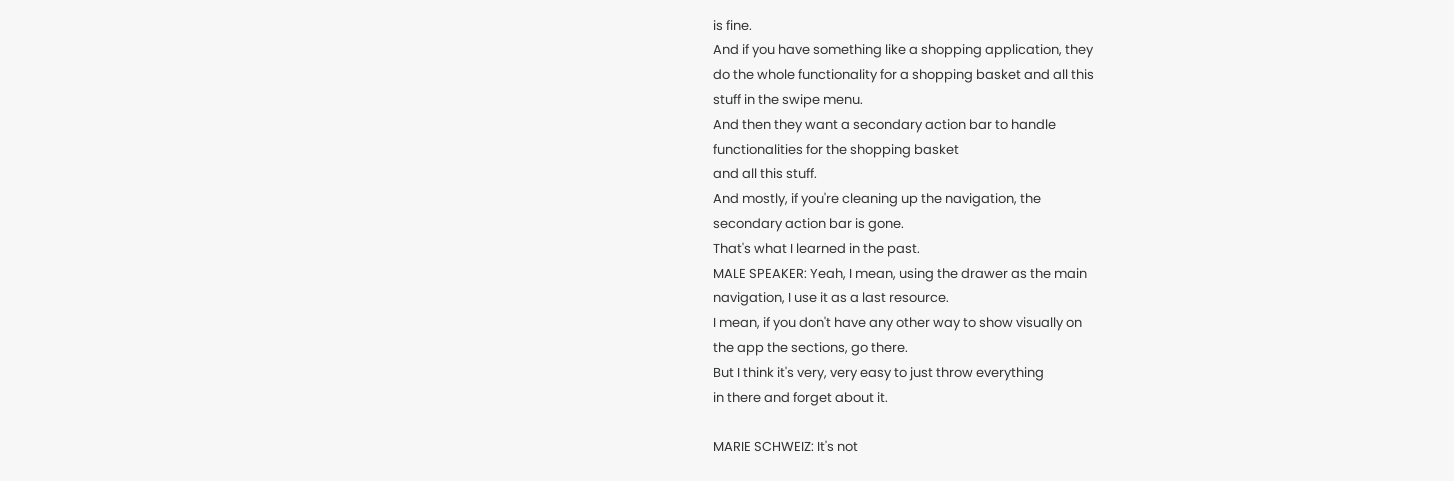is fine.
And if you have something like a shopping application, they
do the whole functionality for a shopping basket and all this
stuff in the swipe menu.
And then they want a secondary action bar to handle
functionalities for the shopping basket
and all this stuff.
And mostly, if you're cleaning up the navigation, the
secondary action bar is gone.
That's what I learned in the past.
MALE SPEAKER: Yeah, I mean, using the drawer as the main
navigation, I use it as a last resource.
I mean, if you don't have any other way to show visually on
the app the sections, go there.
But I think it's very, very easy to just throw everything
in there and forget about it.

MARIE SCHWEIZ: It's not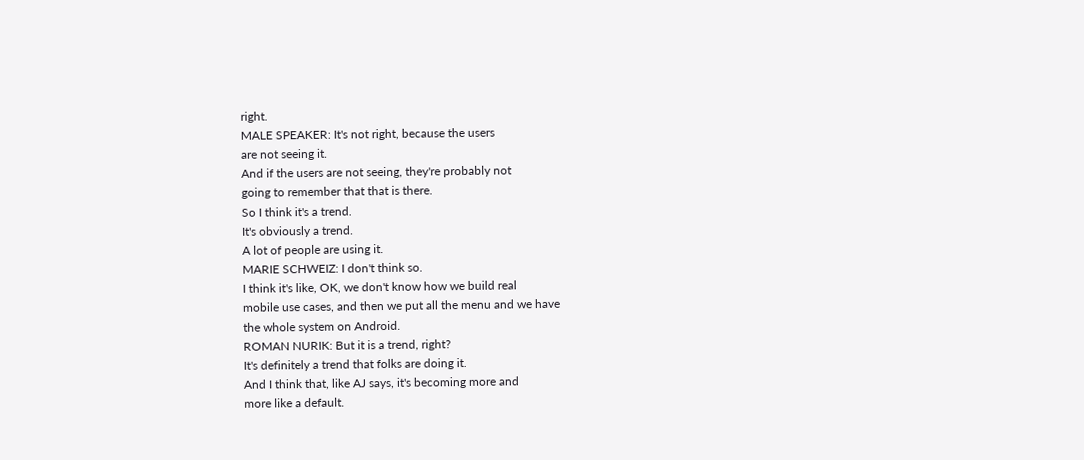right.
MALE SPEAKER: It's not right, because the users
are not seeing it.
And if the users are not seeing, they're probably not
going to remember that that is there.
So I think it's a trend.
It's obviously a trend.
A lot of people are using it.
MARIE SCHWEIZ: I don't think so.
I think it's like, OK, we don't know how we build real
mobile use cases, and then we put all the menu and we have
the whole system on Android.
ROMAN NURIK: But it is a trend, right?
It's definitely a trend that folks are doing it.
And I think that, like AJ says, it's becoming more and
more like a default.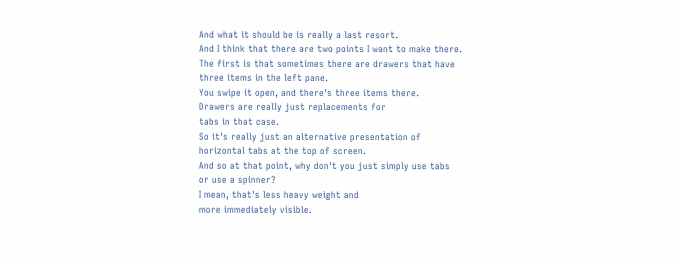And what it should be is really a last resort.
And I think that there are two points I want to make there.
The first is that sometimes there are drawers that have
three items in the left pane.
You swipe it open, and there's three items there.
Drawers are really just replacements for
tabs in that case.
So it's really just an alternative presentation of
horizontal tabs at the top of screen.
And so at that point, why don't you just simply use tabs
or use a spinner?
I mean, that's less heavy weight and
more immediately visible.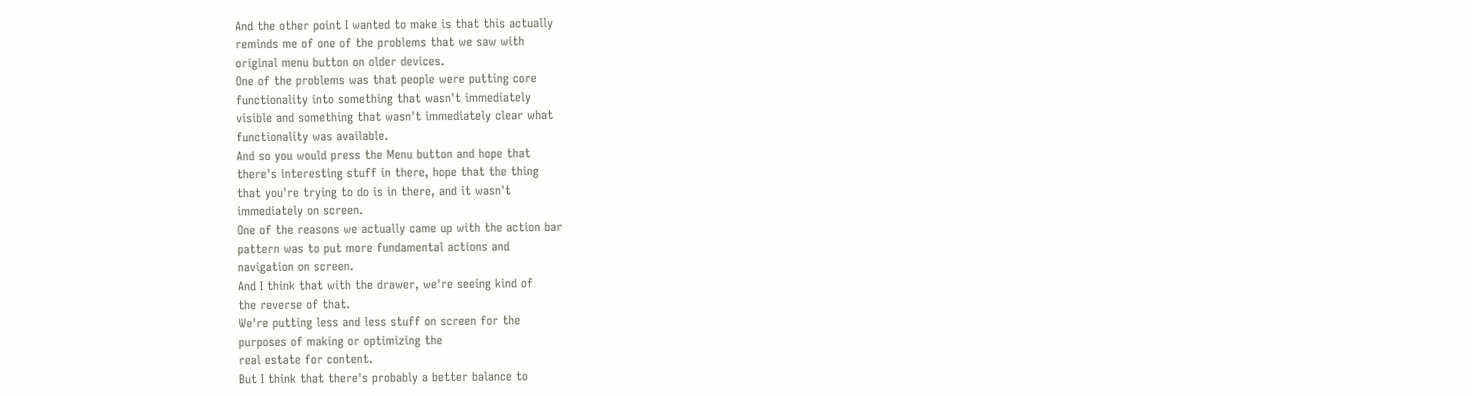And the other point I wanted to make is that this actually
reminds me of one of the problems that we saw with
original menu button on older devices.
One of the problems was that people were putting core
functionality into something that wasn't immediately
visible and something that wasn't immediately clear what
functionality was available.
And so you would press the Menu button and hope that
there's interesting stuff in there, hope that the thing
that you're trying to do is in there, and it wasn't
immediately on screen.
One of the reasons we actually came up with the action bar
pattern was to put more fundamental actions and
navigation on screen.
And I think that with the drawer, we're seeing kind of
the reverse of that.
We're putting less and less stuff on screen for the
purposes of making or optimizing the
real estate for content.
But I think that there's probably a better balance to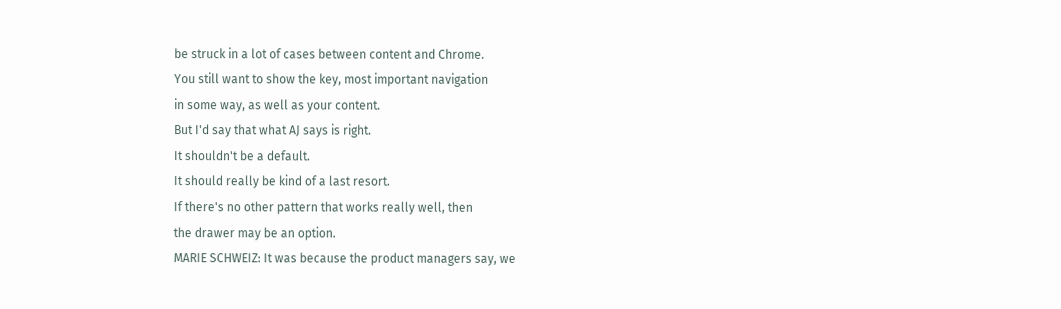be struck in a lot of cases between content and Chrome.
You still want to show the key, most important navigation
in some way, as well as your content.
But I'd say that what AJ says is right.
It shouldn't be a default.
It should really be kind of a last resort.
If there's no other pattern that works really well, then
the drawer may be an option.
MARIE SCHWEIZ: It was because the product managers say, we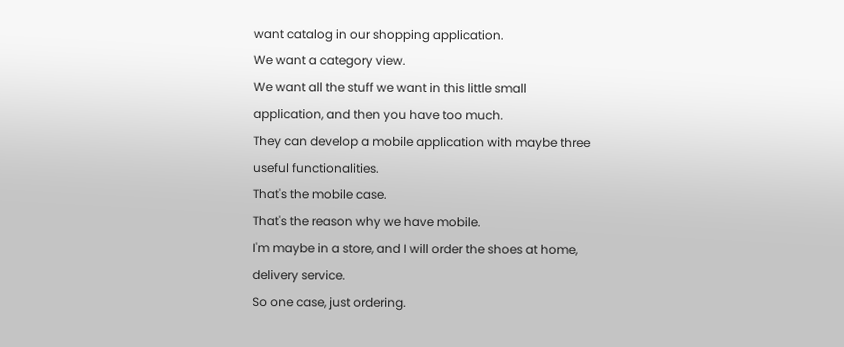want catalog in our shopping application.
We want a category view.
We want all the stuff we want in this little small
application, and then you have too much.
They can develop a mobile application with maybe three
useful functionalities.
That's the mobile case.
That's the reason why we have mobile.
I'm maybe in a store, and I will order the shoes at home,
delivery service.
So one case, just ordering.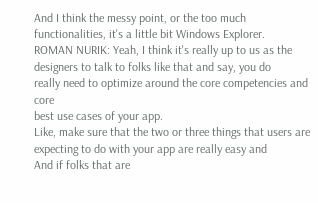And I think the messy point, or the too much
functionalities, it's a little bit Windows Explorer.
ROMAN NURIK: Yeah, I think it's really up to us as the
designers to talk to folks like that and say, you do
really need to optimize around the core competencies and core
best use cases of your app.
Like, make sure that the two or three things that users are
expecting to do with your app are really easy and
And if folks that are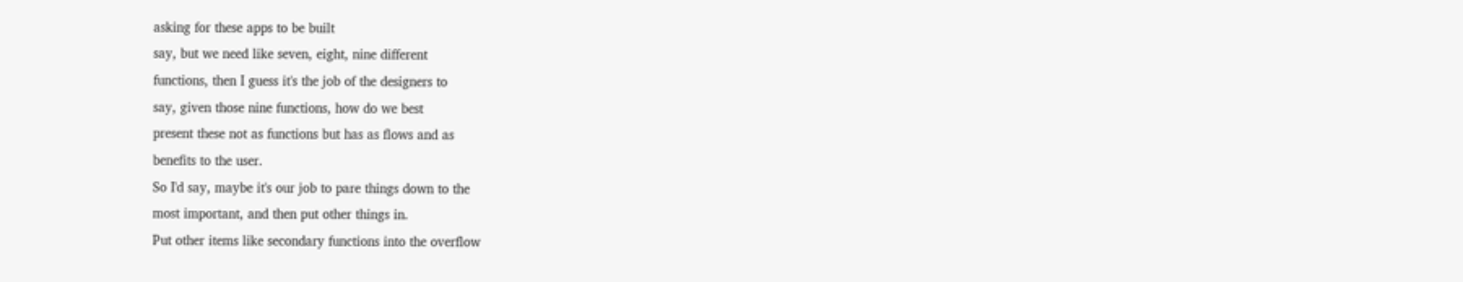asking for these apps to be built
say, but we need like seven, eight, nine different
functions, then I guess it's the job of the designers to
say, given those nine functions, how do we best
present these not as functions but has as flows and as
benefits to the user.
So I'd say, maybe it's our job to pare things down to the
most important, and then put other things in.
Put other items like secondary functions into the overflow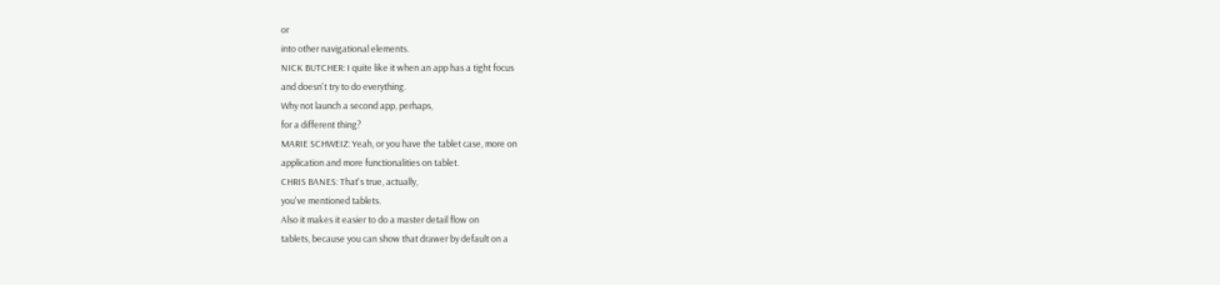or
into other navigational elements.
NICK BUTCHER: I quite like it when an app has a tight focus
and doesn't try to do everything.
Why not launch a second app, perhaps,
for a different thing?
MARIE SCHWEIZ: Yeah, or you have the tablet case, more on
application and more functionalities on tablet.
CHRIS BANES: That's true, actually,
you've mentioned tablets.
Also it makes it easier to do a master detail flow on
tablets, because you can show that drawer by default on a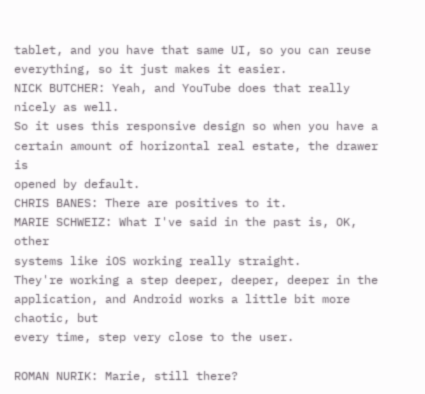tablet, and you have that same UI, so you can reuse
everything, so it just makes it easier.
NICK BUTCHER: Yeah, and YouTube does that really
nicely as well.
So it uses this responsive design so when you have a
certain amount of horizontal real estate, the drawer is
opened by default.
CHRIS BANES: There are positives to it.
MARIE SCHWEIZ: What I've said in the past is, OK, other
systems like iOS working really straight.
They're working a step deeper, deeper, deeper in the
application, and Android works a little bit more chaotic, but
every time, step very close to the user.

ROMAN NURIK: Marie, still there?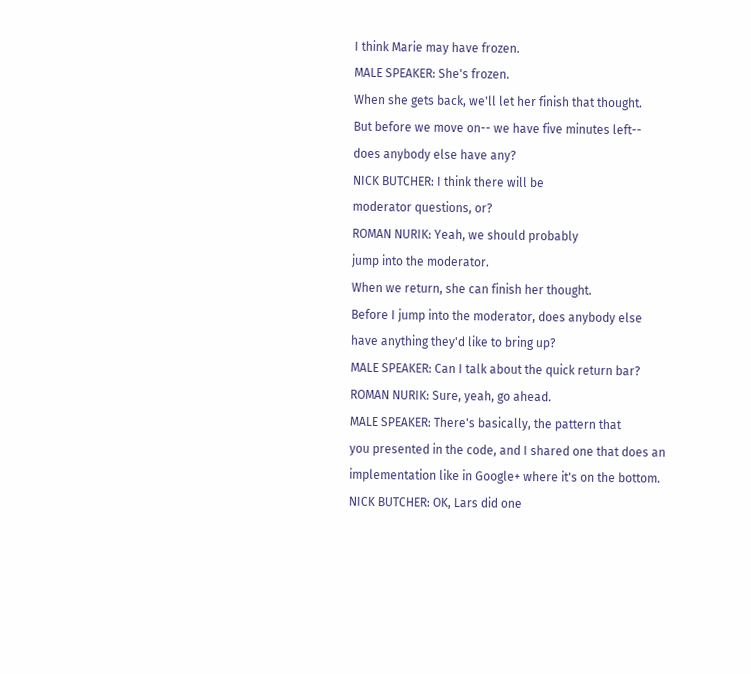I think Marie may have frozen.
MALE SPEAKER: She's frozen.
When she gets back, we'll let her finish that thought.
But before we move on-- we have five minutes left--
does anybody else have any?
NICK BUTCHER: I think there will be
moderator questions, or?
ROMAN NURIK: Yeah, we should probably
jump into the moderator.
When we return, she can finish her thought.
Before I jump into the moderator, does anybody else
have anything they'd like to bring up?
MALE SPEAKER: Can I talk about the quick return bar?
ROMAN NURIK: Sure, yeah, go ahead.
MALE SPEAKER: There's basically, the pattern that
you presented in the code, and I shared one that does an
implementation like in Google+ where it's on the bottom.
NICK BUTCHER: OK, Lars did one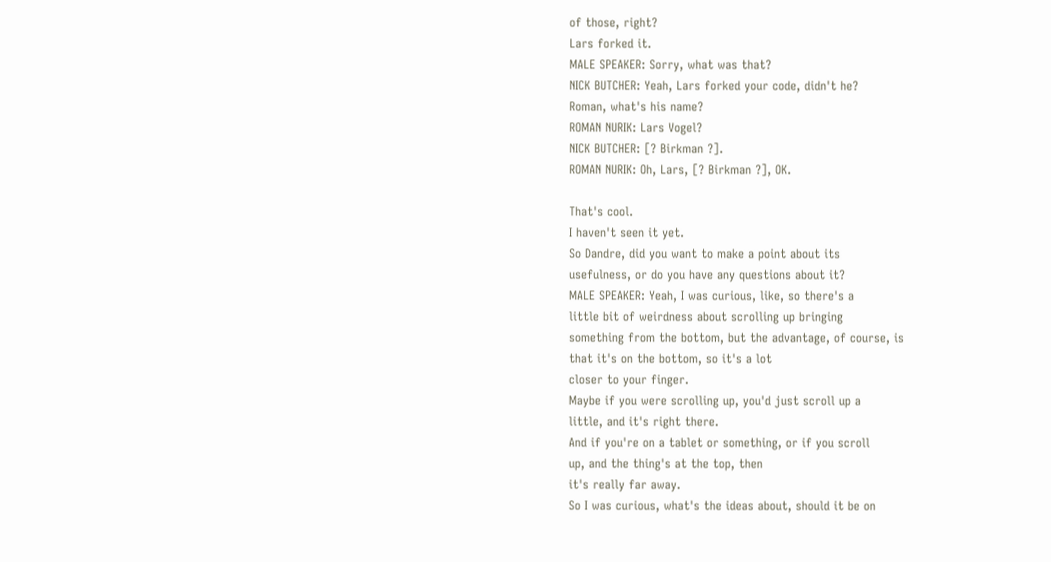of those, right?
Lars forked it.
MALE SPEAKER: Sorry, what was that?
NICK BUTCHER: Yeah, Lars forked your code, didn't he?
Roman, what's his name?
ROMAN NURIK: Lars Vogel?
NICK BUTCHER: [? Birkman ?].
ROMAN NURIK: Oh, Lars, [? Birkman ?], OK.

That's cool.
I haven't seen it yet.
So Dandre, did you want to make a point about its
usefulness, or do you have any questions about it?
MALE SPEAKER: Yeah, I was curious, like, so there's a
little bit of weirdness about scrolling up bringing
something from the bottom, but the advantage, of course, is
that it's on the bottom, so it's a lot
closer to your finger.
Maybe if you were scrolling up, you'd just scroll up a
little, and it's right there.
And if you're on a tablet or something, or if you scroll
up, and the thing's at the top, then
it's really far away.
So I was curious, what's the ideas about, should it be on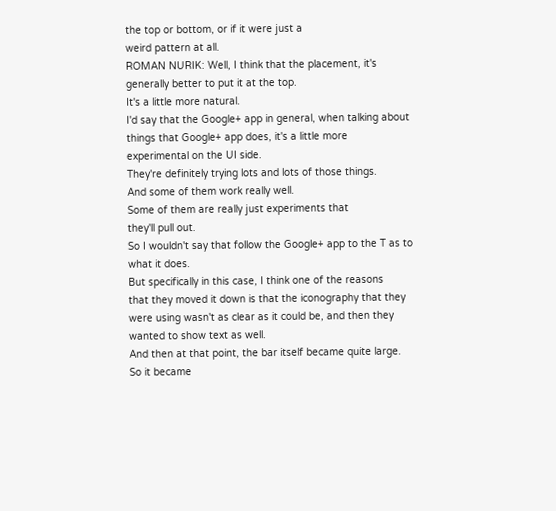the top or bottom, or if it were just a
weird pattern at all.
ROMAN NURIK: Well, I think that the placement, it's
generally better to put it at the top.
It's a little more natural.
I'd say that the Google+ app in general, when talking about
things that Google+ app does, it's a little more
experimental on the UI side.
They're definitely trying lots and lots of those things.
And some of them work really well.
Some of them are really just experiments that
they'll pull out.
So I wouldn't say that follow the Google+ app to the T as to
what it does.
But specifically in this case, I think one of the reasons
that they moved it down is that the iconography that they
were using wasn't as clear as it could be, and then they
wanted to show text as well.
And then at that point, the bar itself became quite large.
So it became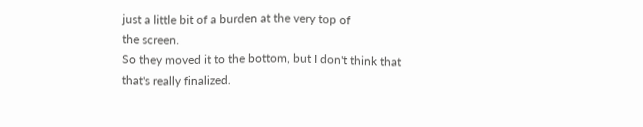just a little bit of a burden at the very top of
the screen.
So they moved it to the bottom, but I don't think that
that's really finalized.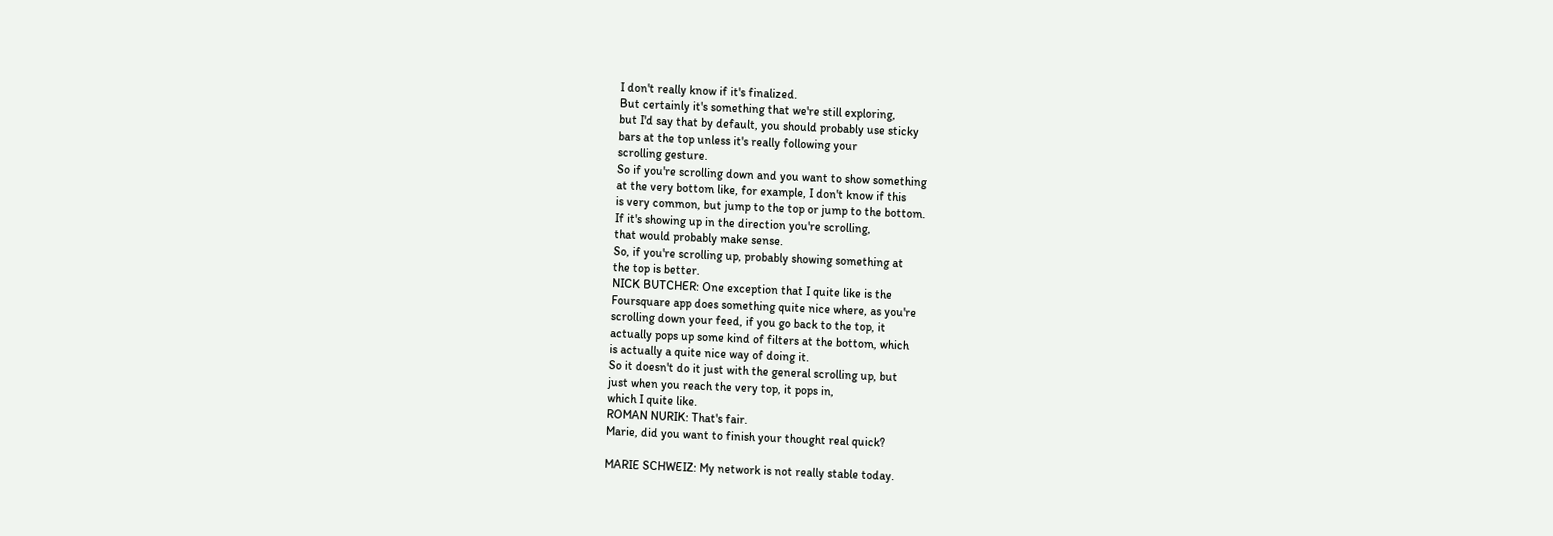I don't really know if it's finalized.
But certainly it's something that we're still exploring,
but I'd say that by default, you should probably use sticky
bars at the top unless it's really following your
scrolling gesture.
So if you're scrolling down and you want to show something
at the very bottom like, for example, I don't know if this
is very common, but jump to the top or jump to the bottom.
If it's showing up in the direction you're scrolling,
that would probably make sense.
So, if you're scrolling up, probably showing something at
the top is better.
NICK BUTCHER: One exception that I quite like is the
Foursquare app does something quite nice where, as you're
scrolling down your feed, if you go back to the top, it
actually pops up some kind of filters at the bottom, which
is actually a quite nice way of doing it.
So it doesn't do it just with the general scrolling up, but
just when you reach the very top, it pops in,
which I quite like.
ROMAN NURIK: That's fair.
Marie, did you want to finish your thought real quick?

MARIE SCHWEIZ: My network is not really stable today.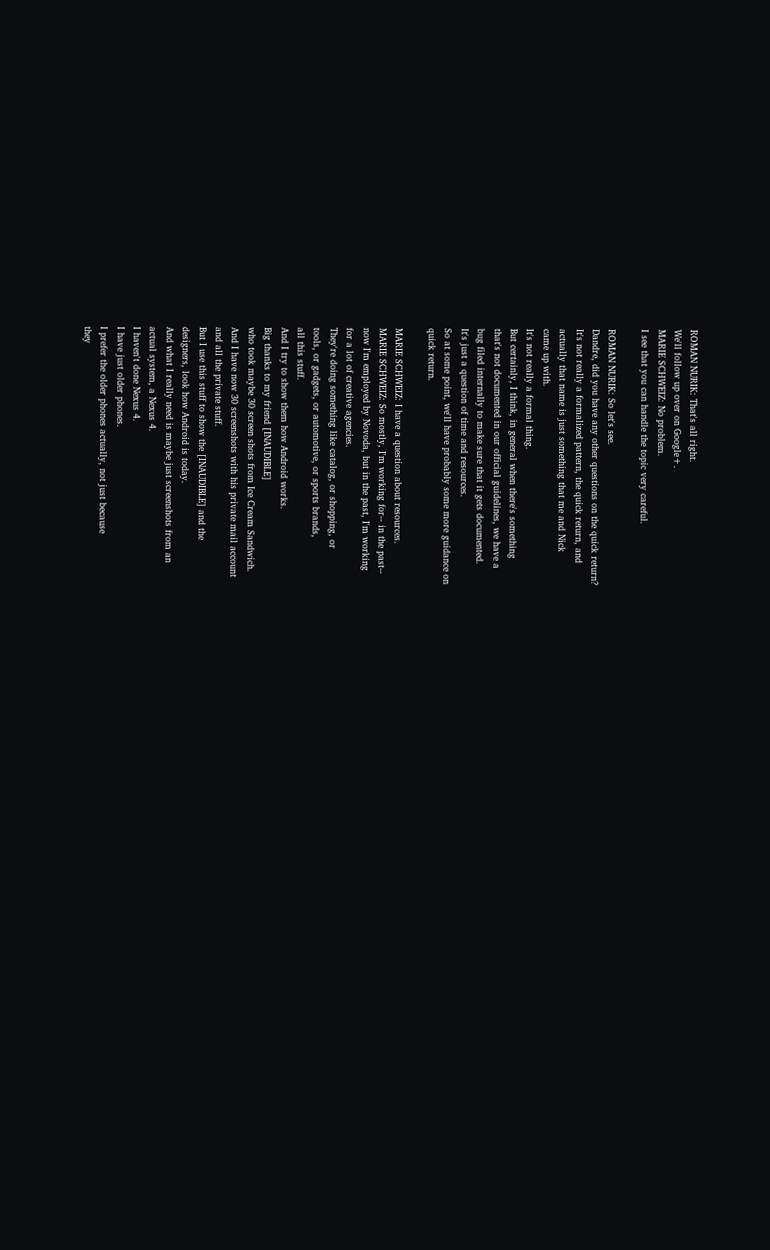ROMAN NURIK: That's all right.
We'll follow up over on Google+.
MARIE SCHWEIZ: No problem.
I see that you can handle the topic very careful.

ROMAN NURIK: So let's see.
Dandre, did you have any other questions on the quick return?
It's not really a formalized pattern, the quick return, and
actually that name is just something that me and Nick
came up with.
It's not really a formal thing.
But certainly, I think, in general when there's something
that's not documented in our official guidelines, we have a
bug filed internally to make sure that it gets documented.
It's just a question of time and resources.
So at some point, we'll have probably some more guidance on
quick return.

MARIE SCHWEIZ: I have a question about resources.
MARIE SCHWEIZ: So mostly, I'm working for-- in the past--
now I'm employed by Novoda, but in the past, I'm working
for a lot of creative agencies.
They're doing something like catalog, or shopping, or
tools, or gadgets, or automotive, or sports brands,
all this stuff.
And I try to show them how Android works.
Big thanks to my friend [INAUDIBLE]
who took maybe 30 screen shots from Ice Cream Sandwich.
And I have now 30 screenshots with his private mail account
and all the private stuff.
But I use this stuff to show the [INAUDIBLE] and the
designers, look how Android is today.
And what I really need is maybe just screenshots from an
actual system, a Nexus 4.
I haven't done Nexus 4.
I have just older phones.
I prefer the older phones actually, not just because
they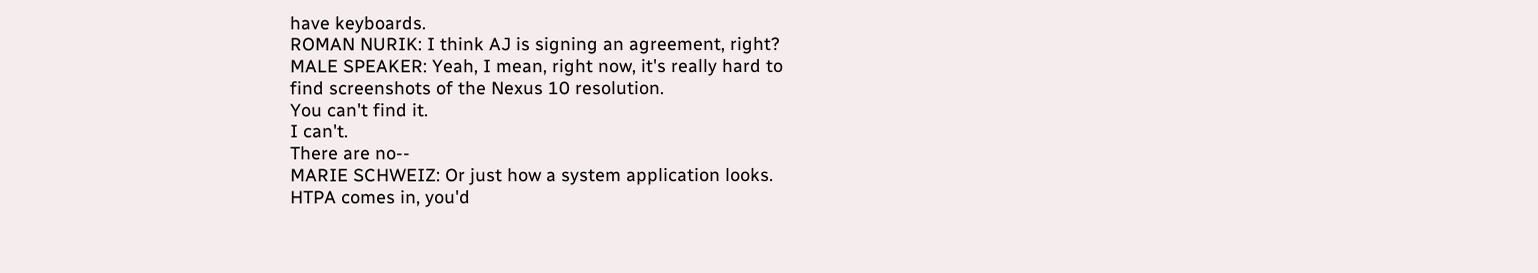have keyboards.
ROMAN NURIK: I think AJ is signing an agreement, right?
MALE SPEAKER: Yeah, I mean, right now, it's really hard to
find screenshots of the Nexus 10 resolution.
You can't find it.
I can't.
There are no--
MARIE SCHWEIZ: Or just how a system application looks.
HTPA comes in, you'd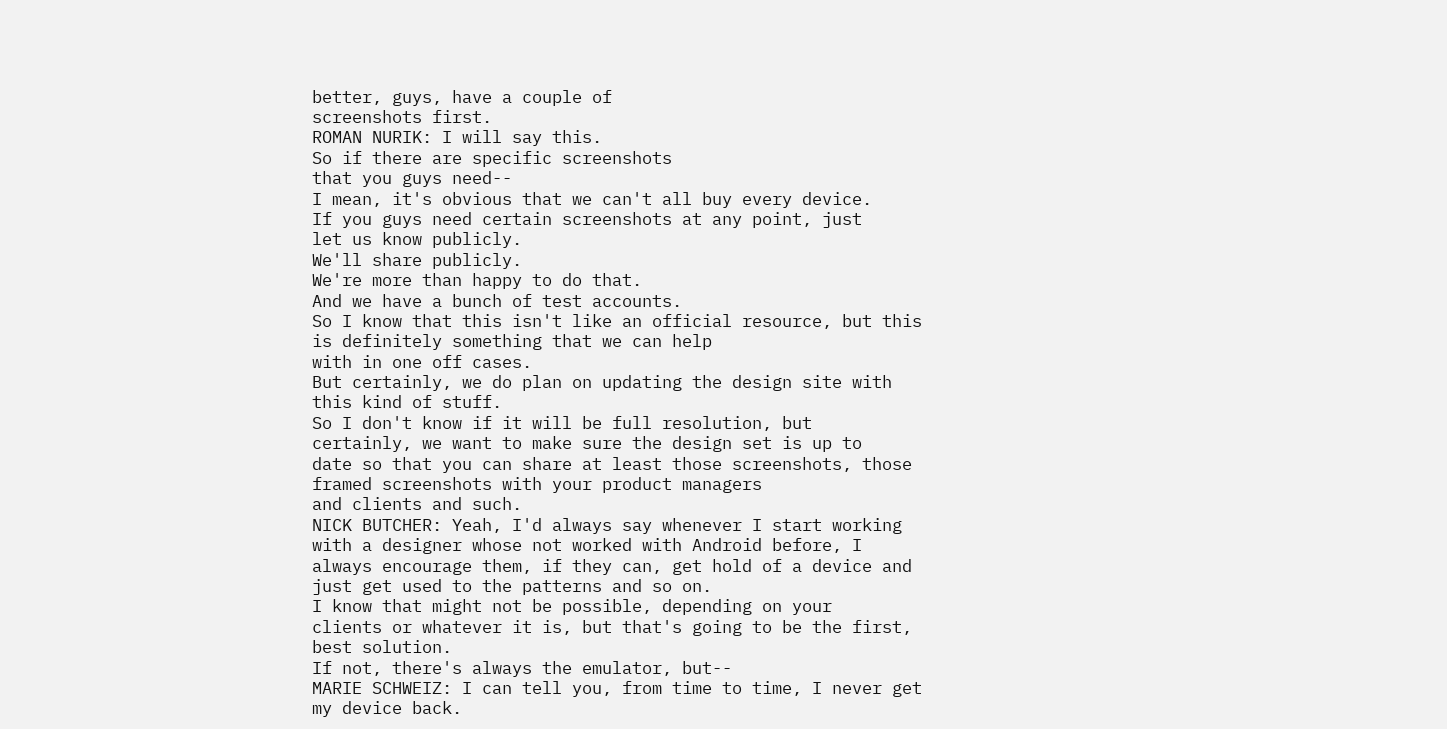better, guys, have a couple of
screenshots first.
ROMAN NURIK: I will say this.
So if there are specific screenshots
that you guys need--
I mean, it's obvious that we can't all buy every device.
If you guys need certain screenshots at any point, just
let us know publicly.
We'll share publicly.
We're more than happy to do that.
And we have a bunch of test accounts.
So I know that this isn't like an official resource, but this
is definitely something that we can help
with in one off cases.
But certainly, we do plan on updating the design site with
this kind of stuff.
So I don't know if it will be full resolution, but
certainly, we want to make sure the design set is up to
date so that you can share at least those screenshots, those
framed screenshots with your product managers
and clients and such.
NICK BUTCHER: Yeah, I'd always say whenever I start working
with a designer whose not worked with Android before, I
always encourage them, if they can, get hold of a device and
just get used to the patterns and so on.
I know that might not be possible, depending on your
clients or whatever it is, but that's going to be the first,
best solution.
If not, there's always the emulator, but--
MARIE SCHWEIZ: I can tell you, from time to time, I never get
my device back.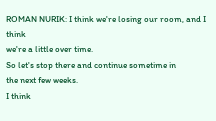ROMAN NURIK: I think we're losing our room, and I think
we're a little over time.
So let's stop there and continue sometime in
the next few weeks.
I think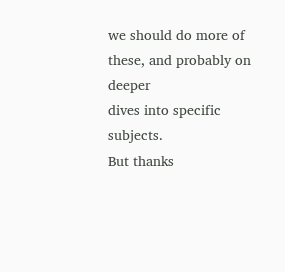we should do more of these, and probably on deeper
dives into specific subjects.
But thanks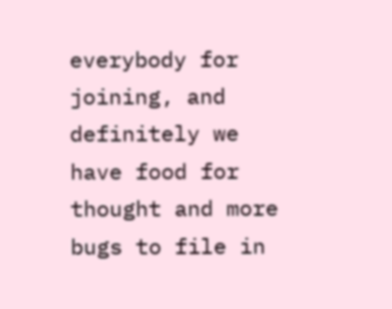everybody for joining, and definitely we
have food for thought and more bugs to file in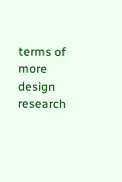terms of more
design research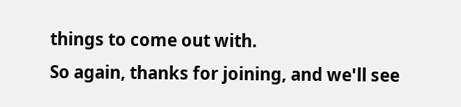things to come out with.
So again, thanks for joining, and we'll see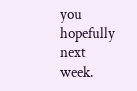you
hopefully next week.